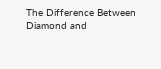The Difference Between Diamond and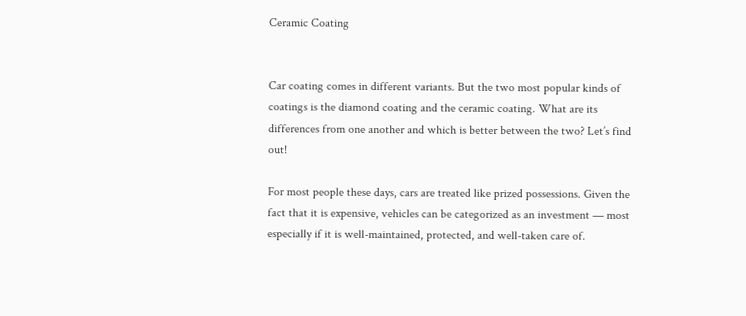Ceramic Coating


Car coating comes in different variants. But the two most popular kinds of coatings is the diamond coating and the ceramic coating. What are its differences from one another and which is better between the two? Let’s find out!

For most people these days, cars are treated like prized possessions. Given the fact that it is expensive, vehicles can be categorized as an investment — most especially if it is well-maintained, protected, and well-taken care of.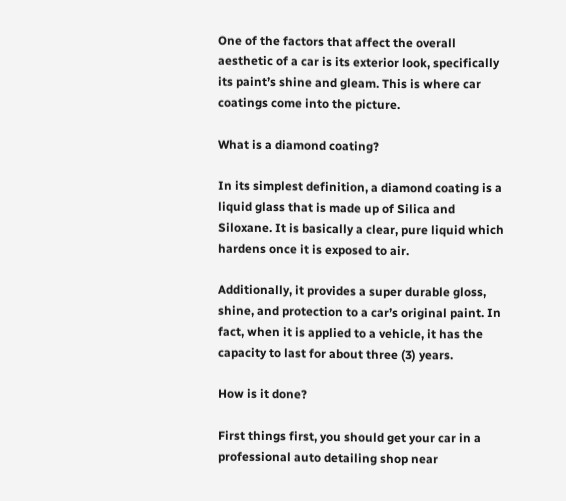One of the factors that affect the overall aesthetic of a car is its exterior look, specifically its paint’s shine and gleam. This is where car coatings come into the picture.

What is a diamond coating?

In its simplest definition, a diamond coating is a liquid glass that is made up of Silica and Siloxane. It is basically a clear, pure liquid which hardens once it is exposed to air.

Additionally, it provides a super durable gloss, shine, and protection to a car’s original paint. In fact, when it is applied to a vehicle, it has the capacity to last for about three (3) years.

How is it done?

First things first, you should get your car in a professional auto detailing shop near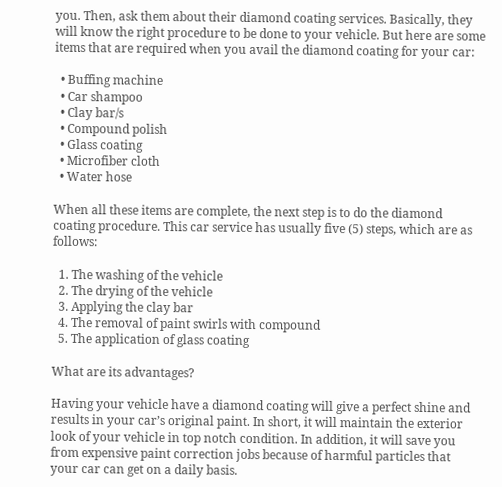you. Then, ask them about their diamond coating services. Basically, they will know the right procedure to be done to your vehicle. But here are some items that are required when you avail the diamond coating for your car:

  • Buffing machine
  • Car shampoo
  • Clay bar/s
  • Compound polish
  • Glass coating
  • Microfiber cloth
  • Water hose

When all these items are complete, the next step is to do the diamond coating procedure. This car service has usually five (5) steps, which are as follows:

  1. The washing of the vehicle
  2. The drying of the vehicle
  3. Applying the clay bar
  4. The removal of paint swirls with compound
  5. The application of glass coating

What are its advantages?

Having your vehicle have a diamond coating will give a perfect shine and results in your car’s original paint. In short, it will maintain the exterior look of your vehicle in top notch condition. In addition, it will save you from expensive paint correction jobs because of harmful particles that your car can get on a daily basis.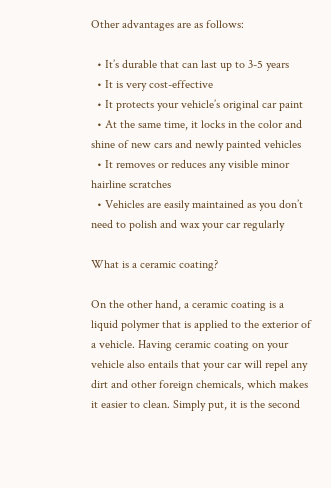Other advantages are as follows:

  • It’s durable that can last up to 3-5 years
  • It is very cost-effective
  • It protects your vehicle’s original car paint
  • At the same time, it locks in the color and shine of new cars and newly painted vehicles
  • It removes or reduces any visible minor hairline scratches
  • Vehicles are easily maintained as you don’t need to polish and wax your car regularly

What is a ceramic coating?

On the other hand, a ceramic coating is a liquid polymer that is applied to the exterior of a vehicle. Having ceramic coating on your vehicle also entails that your car will repel any dirt and other foreign chemicals, which makes it easier to clean. Simply put, it is the second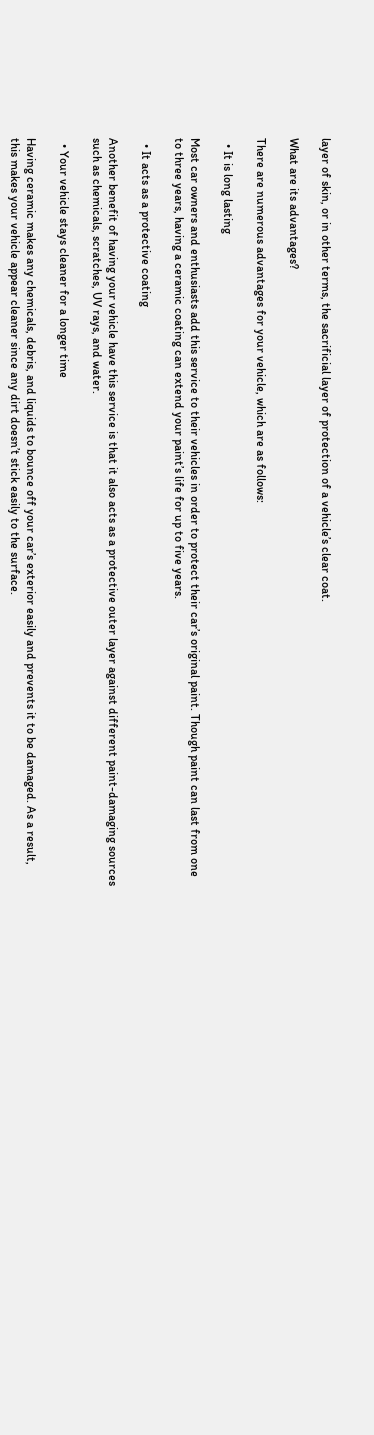layer of skin, or in other terms, the sacrificial layer of protection of a vehicle’s clear coat.

What are its advantages?

There are numerous advantages for your vehicle, which are as follows:

  • It is long lasting

Most car owners and enthusiasts add this service to their vehicles in order to protect their car’s original paint. Though paint can last from one to three years, having a ceramic coating can extend your paint’s life for up to five years.

  • It acts as a protective coating

Another benefit of having your vehicle have this service is that it also acts as a protective outer layer against different paint-damaging sources such as chemicals, scratches, UV rays, and water.

  • Your vehicle stays cleaner for a longer time

Having ceramic makes any chemicals, debris, and liquids to bounce off your car’s exterior easily and prevents it to be damaged. As a result, this makes your vehicle appear cleaner since any dirt doesn’t stick easily to the surface.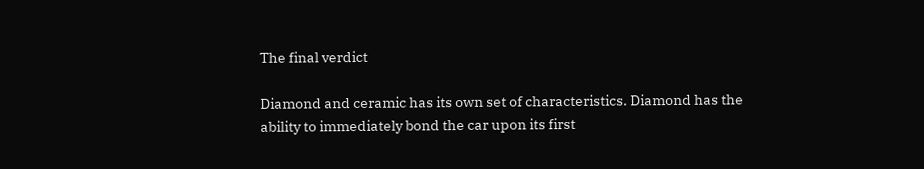The final verdict

Diamond and ceramic has its own set of characteristics. Diamond has the ability to immediately bond the car upon its first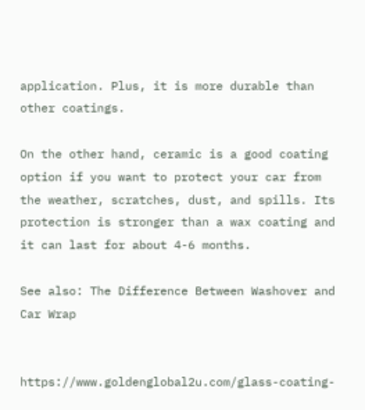application. Plus, it is more durable than other coatings.

On the other hand, ceramic is a good coating option if you want to protect your car from the weather, scratches, dust, and spills. Its protection is stronger than a wax coating and it can last for about 4-6 months.

See also: The Difference Between Washover and Car Wrap


https://www.goldenglobal2u.com/glass-coating-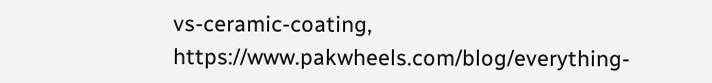vs-ceramic-coating, https://www.pakwheels.com/blog/everything-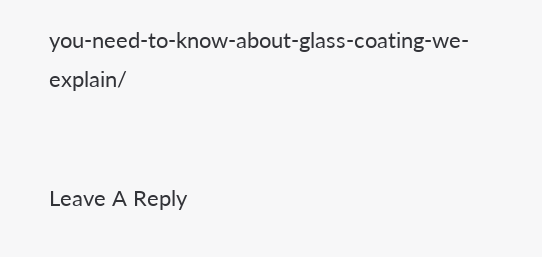you-need-to-know-about-glass-coating-we-explain/


Leave A Reply